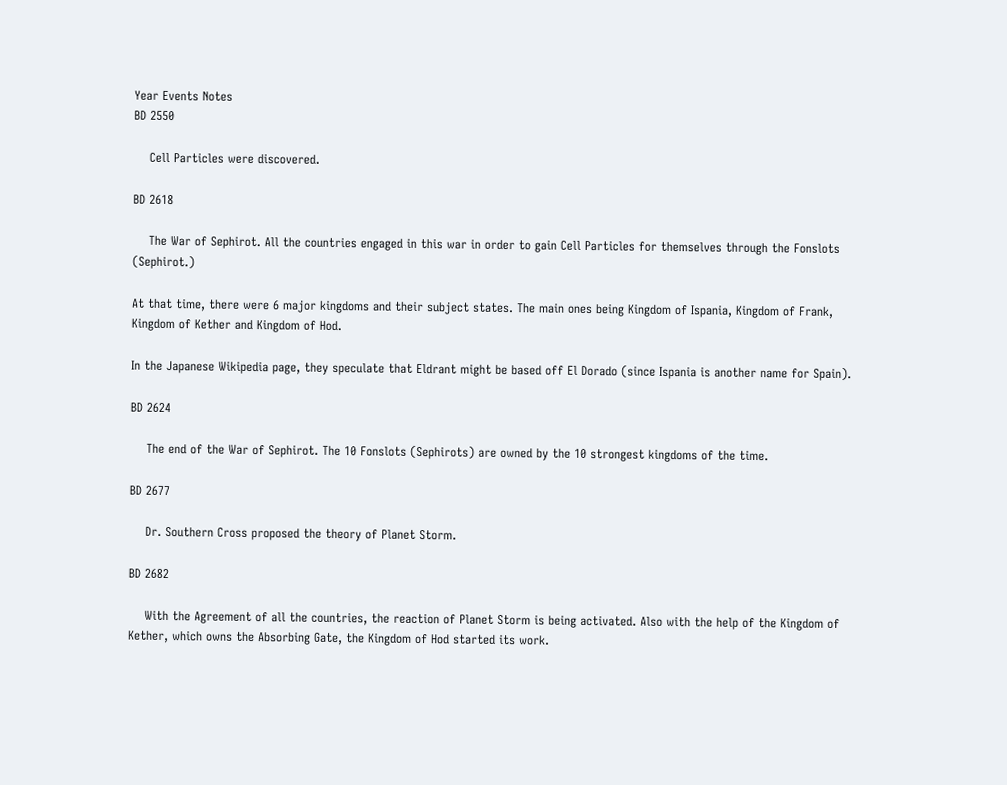Year Events Notes
BD 2550

    Cell Particles were discovered.

BD 2618

    The War of Sephirot. All the countries engaged in this war in order to gain Cell Particles for themselves through the Fonslots (Sephirot.)

At that time, there were 6 major kingdoms and their subject states. The main ones being Kingdom of Ispania, Kingdom of Frank, Kingdom of Kether and Kingdom of Hod.

In the Japanese Wikipedia page, they speculate that Eldrant might be based off El Dorado (since Ispania is another name for Spain).

BD 2624

    The end of the War of Sephirot. The 10 Fonslots (Sephirots) are owned by the 10 strongest kingdoms of the time.

BD 2677

    Dr. Southern Cross proposed the theory of Planet Storm.

BD 2682

    With the Agreement of all the countries, the reaction of Planet Storm is being activated. Also with the help of the Kingdom of Kether, which owns the Absorbing Gate, the Kingdom of Hod started its work.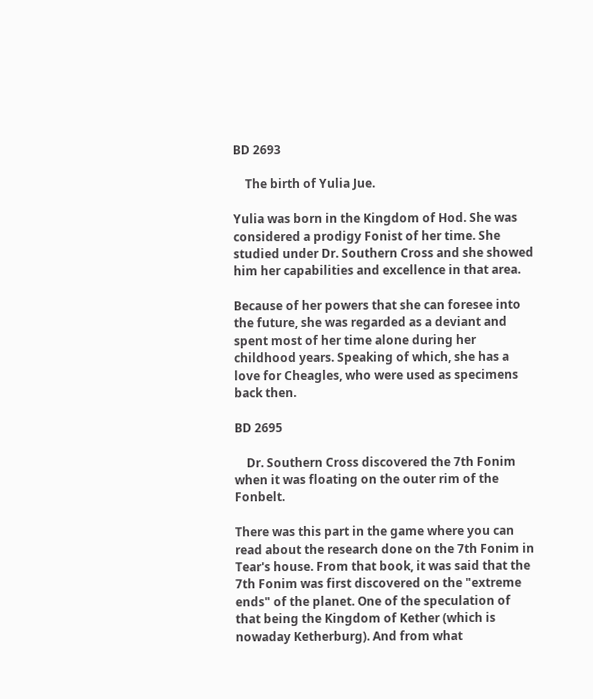BD 2693

    The birth of Yulia Jue.

Yulia was born in the Kingdom of Hod. She was considered a prodigy Fonist of her time. She studied under Dr. Southern Cross and she showed him her capabilities and excellence in that area.

Because of her powers that she can foresee into the future, she was regarded as a deviant and spent most of her time alone during her childhood years. Speaking of which, she has a love for Cheagles, who were used as specimens back then.

BD 2695

    Dr. Southern Cross discovered the 7th Fonim when it was floating on the outer rim of the Fonbelt.

There was this part in the game where you can read about the research done on the 7th Fonim in Tear's house. From that book, it was said that the 7th Fonim was first discovered on the "extreme ends" of the planet. One of the speculation of that being the Kingdom of Kether (which is nowaday Ketherburg). And from what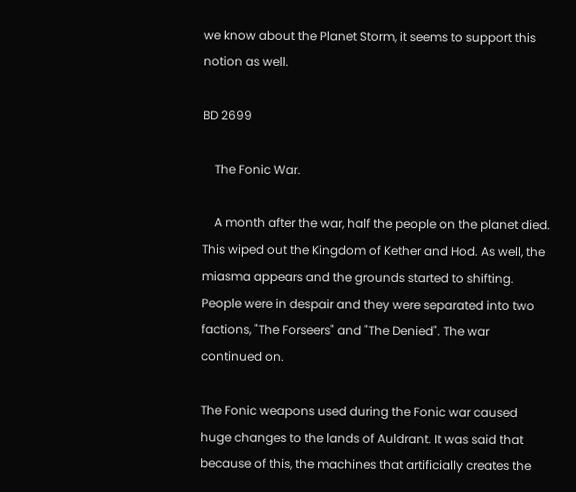we know about the Planet Storm, it seems to support this notion as well.

BD 2699

    The Fonic War.

    A month after the war, half the people on the planet died. This wiped out the Kingdom of Kether and Hod. As well, the miasma appears and the grounds started to shifting. People were in despair and they were separated into two factions, "The Forseers" and "The Denied". The war continued on.

The Fonic weapons used during the Fonic war caused huge changes to the lands of Auldrant. It was said that because of this, the machines that artificially creates the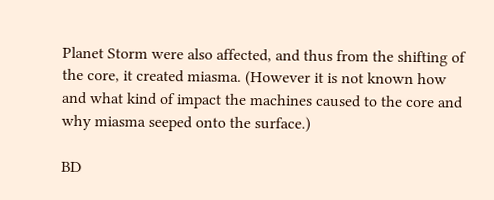Planet Storm were also affected, and thus from the shifting of the core, it created miasma. (However it is not known how and what kind of impact the machines caused to the core and why miasma seeped onto the surface.)

BD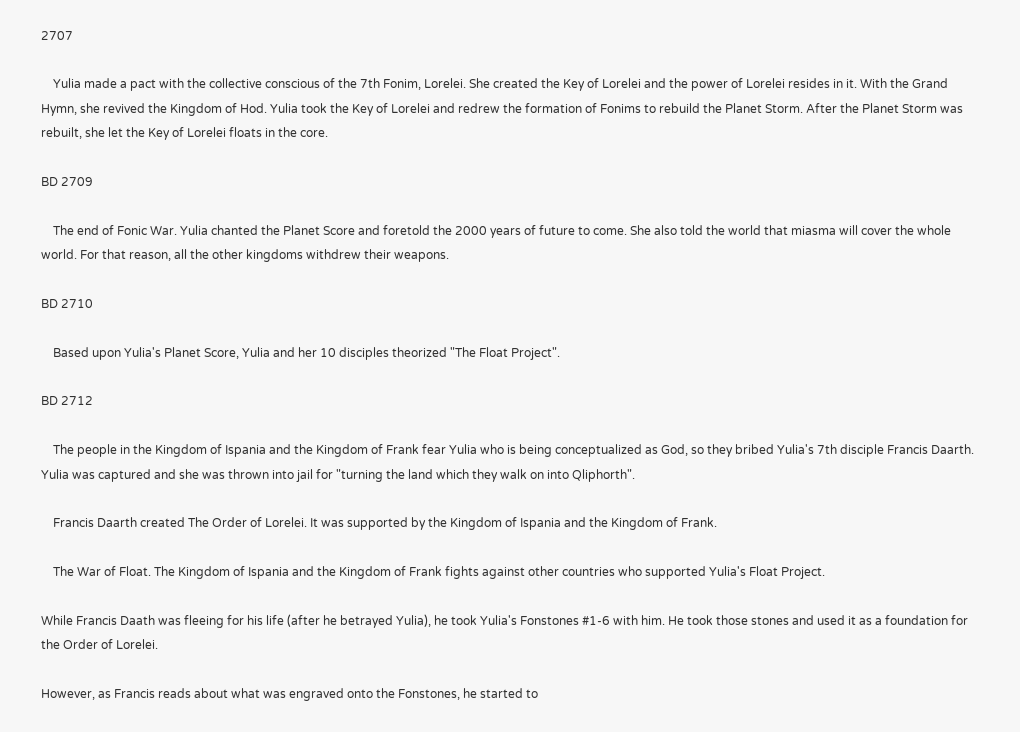2707

    Yulia made a pact with the collective conscious of the 7th Fonim, Lorelei. She created the Key of Lorelei and the power of Lorelei resides in it. With the Grand Hymn, she revived the Kingdom of Hod. Yulia took the Key of Lorelei and redrew the formation of Fonims to rebuild the Planet Storm. After the Planet Storm was rebuilt, she let the Key of Lorelei floats in the core.

BD 2709

    The end of Fonic War. Yulia chanted the Planet Score and foretold the 2000 years of future to come. She also told the world that miasma will cover the whole world. For that reason, all the other kingdoms withdrew their weapons.

BD 2710

    Based upon Yulia's Planet Score, Yulia and her 10 disciples theorized "The Float Project".

BD 2712

    The people in the Kingdom of Ispania and the Kingdom of Frank fear Yulia who is being conceptualized as God, so they bribed Yulia's 7th disciple Francis Daarth. Yulia was captured and she was thrown into jail for "turning the land which they walk on into Qliphorth".

    Francis Daarth created The Order of Lorelei. It was supported by the Kingdom of Ispania and the Kingdom of Frank.

    The War of Float. The Kingdom of Ispania and the Kingdom of Frank fights against other countries who supported Yulia's Float Project.

While Francis Daath was fleeing for his life (after he betrayed Yulia), he took Yulia's Fonstones #1-6 with him. He took those stones and used it as a foundation for the Order of Lorelei.

However, as Francis reads about what was engraved onto the Fonstones, he started to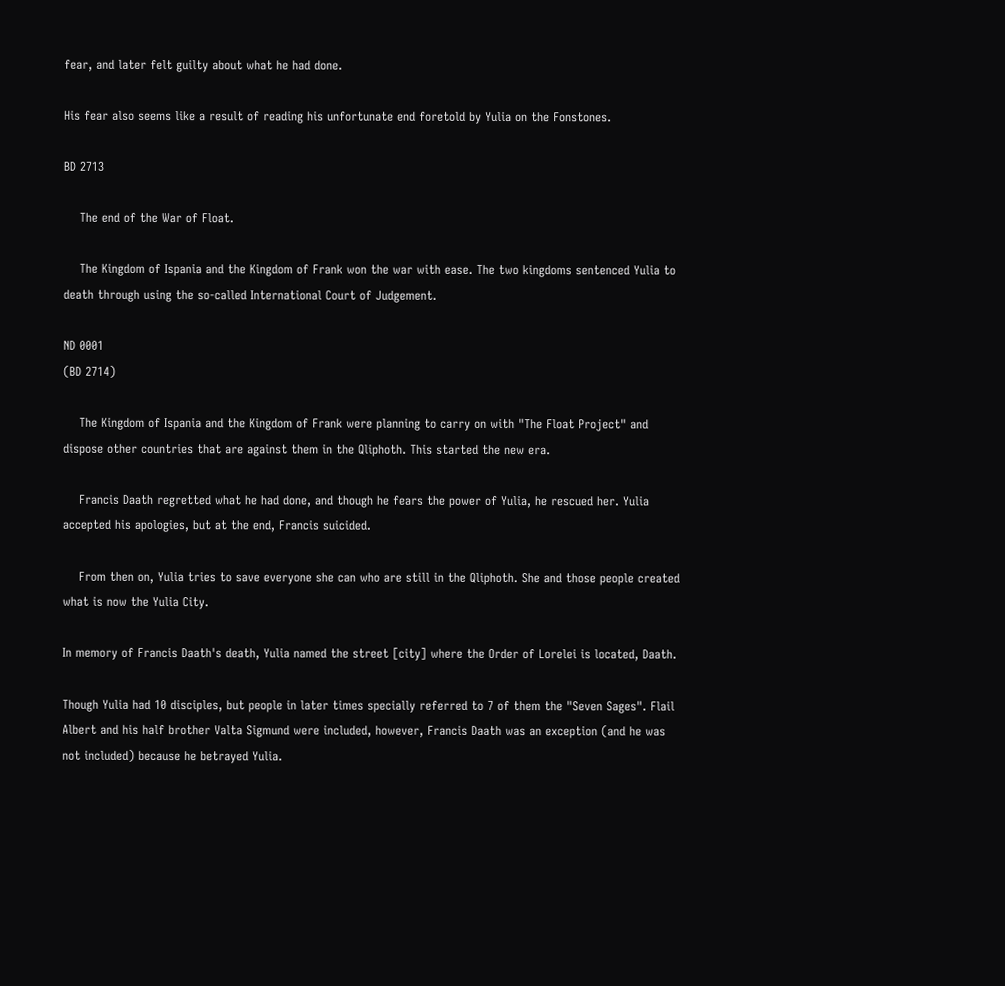fear, and later felt guilty about what he had done.

His fear also seems like a result of reading his unfortunate end foretold by Yulia on the Fonstones.

BD 2713

    The end of the War of Float.

    The Kingdom of Ispania and the Kingdom of Frank won the war with ease. The two kingdoms sentenced Yulia to death through using the so-called International Court of Judgement.

ND 0001
(BD 2714)

    The Kingdom of Ispania and the Kingdom of Frank were planning to carry on with "The Float Project" and dispose other countries that are against them in the Qliphoth. This started the new era.

    Francis Daath regretted what he had done, and though he fears the power of Yulia, he rescued her. Yulia accepted his apologies, but at the end, Francis suicided.

    From then on, Yulia tries to save everyone she can who are still in the Qliphoth. She and those people created what is now the Yulia City.

In memory of Francis Daath's death, Yulia named the street [city] where the Order of Lorelei is located, Daath.

Though Yulia had 10 disciples, but people in later times specially referred to 7 of them the "Seven Sages". Flail Albert and his half brother Valta Sigmund were included, however, Francis Daath was an exception (and he was not included) because he betrayed Yulia.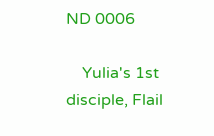ND 0006

    Yulia's 1st disciple, Flail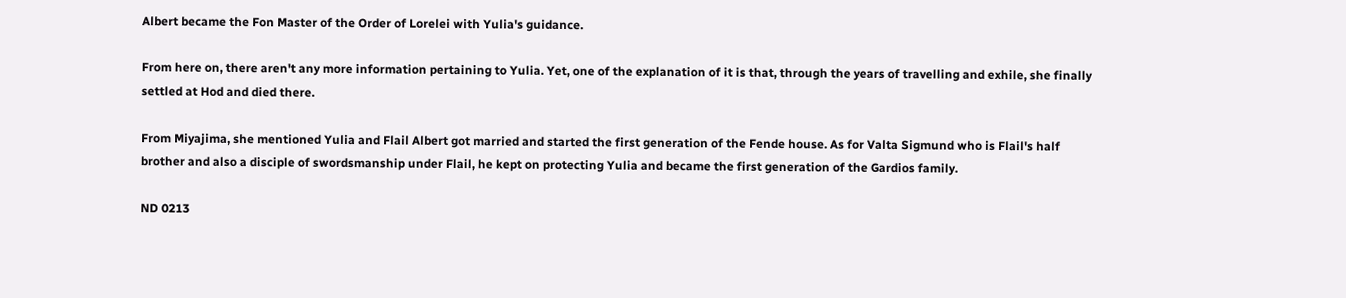Albert became the Fon Master of the Order of Lorelei with Yulia's guidance.

From here on, there aren't any more information pertaining to Yulia. Yet, one of the explanation of it is that, through the years of travelling and exhile, she finally settled at Hod and died there.

From Miyajima, she mentioned Yulia and Flail Albert got married and started the first generation of the Fende house. As for Valta Sigmund who is Flail's half brother and also a disciple of swordsmanship under Flail, he kept on protecting Yulia and became the first generation of the Gardios family.

ND 0213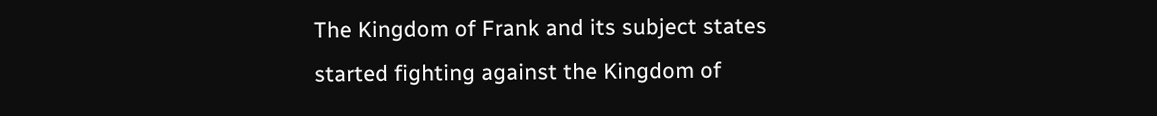The Kingdom of Frank and its subject states started fighting against the Kingdom of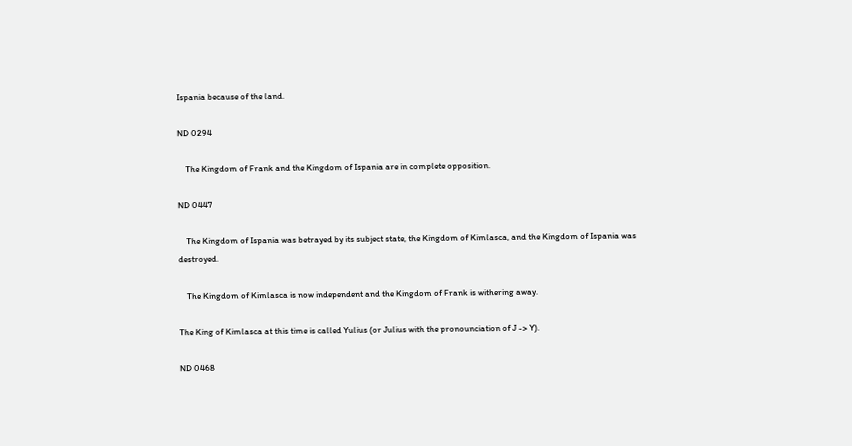Ispania because of the land.

ND 0294

    The Kingdom of Frank and the Kingdom of Ispania are in complete opposition.

ND 0447

    The Kingdom of Ispania was betrayed by its subject state, the Kingdom of Kimlasca, and the Kingdom of Ispania was destroyed.

    The Kingdom of Kimlasca is now independent and the Kingdom of Frank is withering away.

The King of Kimlasca at this time is called Yulius (or Julius with the pronounciation of J -> Y).

ND 0468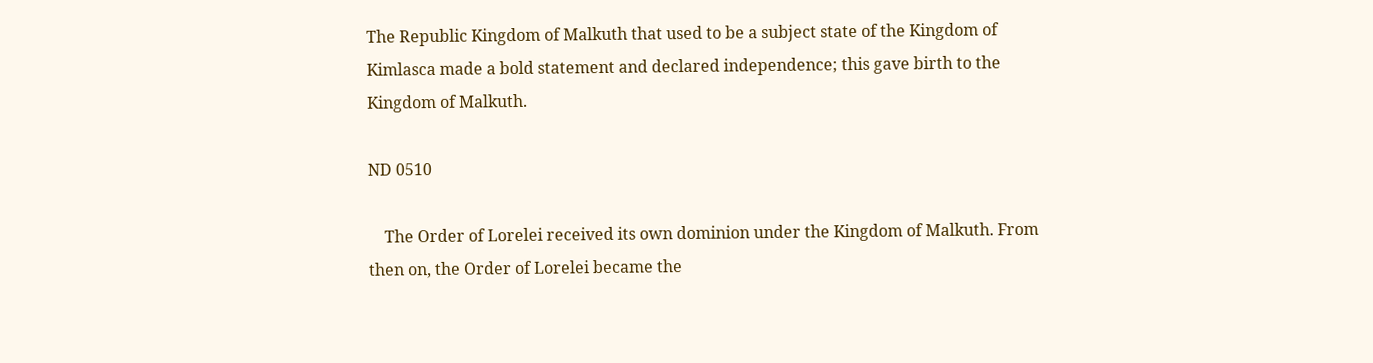The Republic Kingdom of Malkuth that used to be a subject state of the Kingdom of Kimlasca made a bold statement and declared independence; this gave birth to the Kingdom of Malkuth.

ND 0510

    The Order of Lorelei received its own dominion under the Kingdom of Malkuth. From then on, the Order of Lorelei became the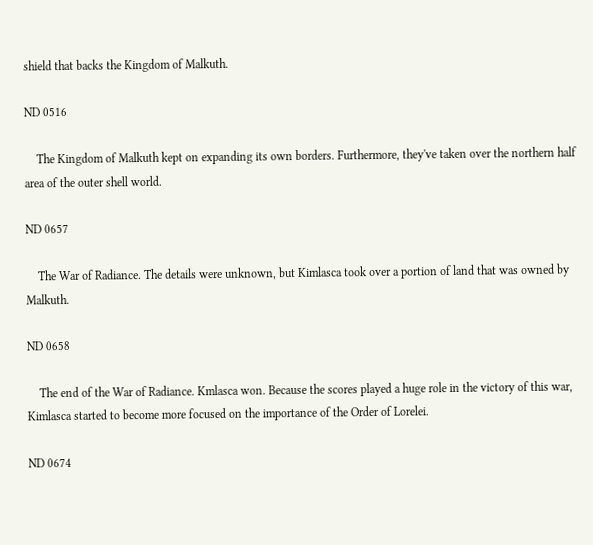shield that backs the Kingdom of Malkuth.

ND 0516

    The Kingdom of Malkuth kept on expanding its own borders. Furthermore, they've taken over the northern half area of the outer shell world.

ND 0657

    The War of Radiance. The details were unknown, but Kimlasca took over a portion of land that was owned by Malkuth.

ND 0658

    The end of the War of Radiance. Kmlasca won. Because the scores played a huge role in the victory of this war, Kimlasca started to become more focused on the importance of the Order of Lorelei.

ND 0674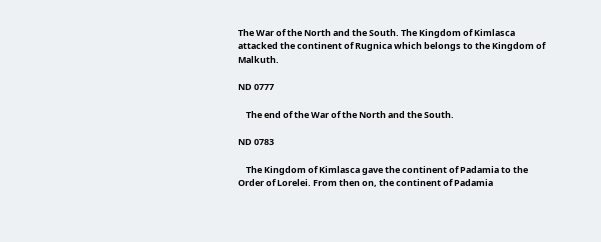The War of the North and the South. The Kingdom of Kimlasca attacked the continent of Rugnica which belongs to the Kingdom of Malkuth.

ND 0777

    The end of the War of the North and the South.

ND 0783

    The Kingdom of Kimlasca gave the continent of Padamia to the Order of Lorelei. From then on, the continent of Padamia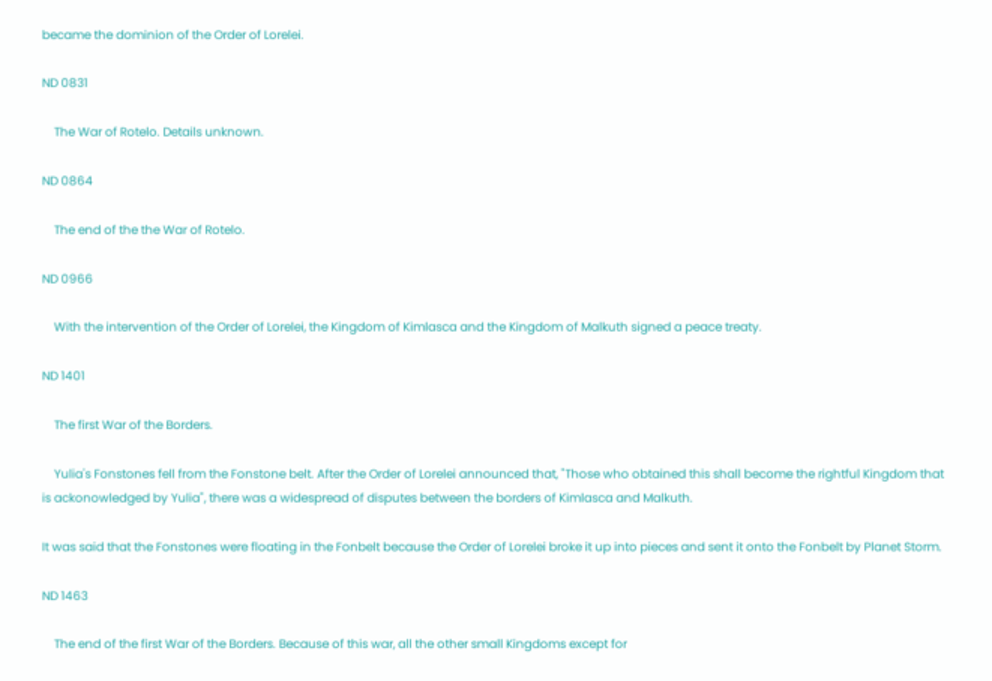became the dominion of the Order of Lorelei.

ND 0831

    The War of Rotelo. Details unknown.

ND 0864

    The end of the the War of Rotelo.

ND 0966

    With the intervention of the Order of Lorelei, the Kingdom of Kimlasca and the Kingdom of Malkuth signed a peace treaty.

ND 1401

    The first War of the Borders.

    Yulia's Fonstones fell from the Fonstone belt. After the Order of Lorelei announced that, "Those who obtained this shall become the rightful Kingdom that is ackonowledged by Yulia", there was a widespread of disputes between the borders of Kimlasca and Malkuth.

It was said that the Fonstones were floating in the Fonbelt because the Order of Lorelei broke it up into pieces and sent it onto the Fonbelt by Planet Storm.

ND 1463

    The end of the first War of the Borders. Because of this war, all the other small Kingdoms except for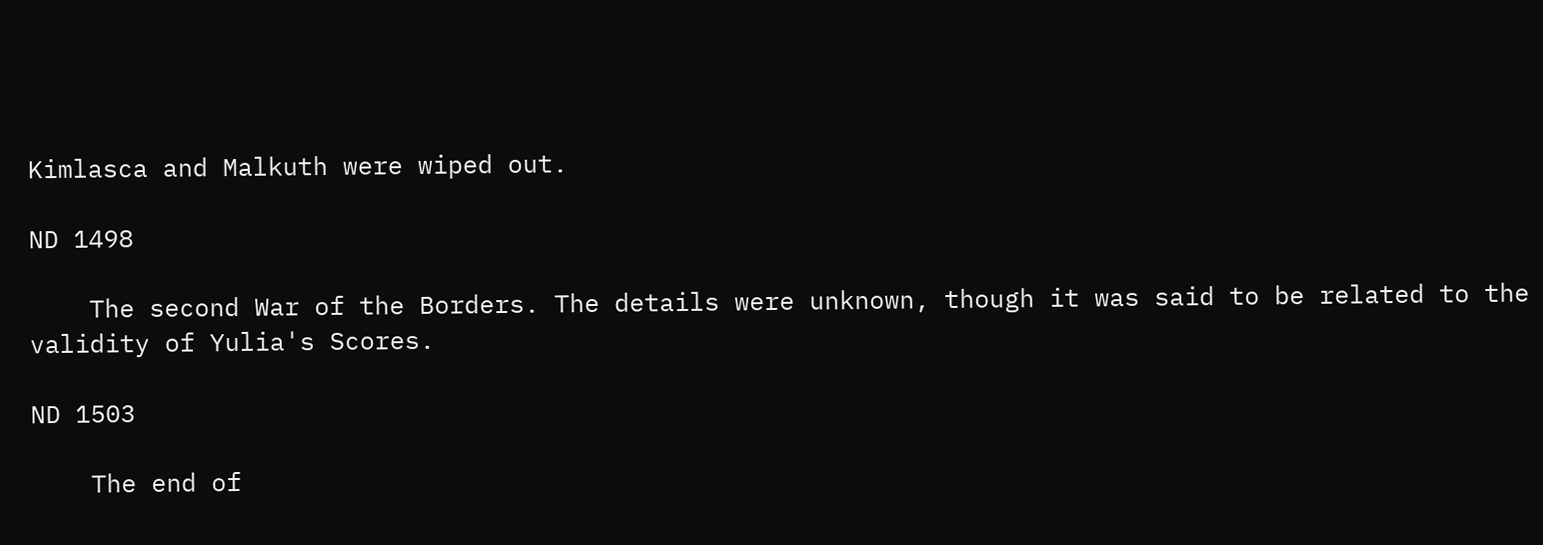Kimlasca and Malkuth were wiped out.

ND 1498

    The second War of the Borders. The details were unknown, though it was said to be related to the validity of Yulia's Scores.

ND 1503

    The end of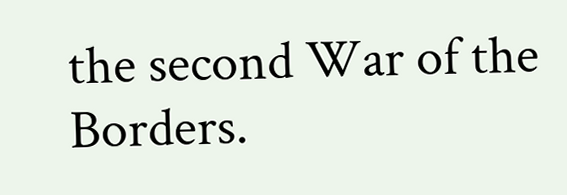the second War of the Borders.